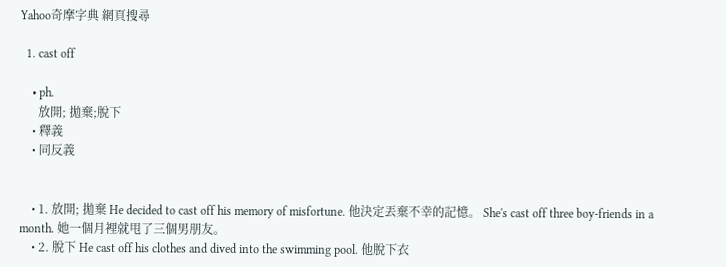Yahoo奇摩字典 網頁搜尋

  1. cast off

    • ph.
      放開; 拋棄;脫下
    • 釋義
    • 同反義


    • 1. 放開; 拋棄 He decided to cast off his memory of misfortune. 他決定丟棄不幸的記憶。 She's cast off three boy-friends in a month. 她一個月裡就甩了三個男朋友。
    • 2. 脫下 He cast off his clothes and dived into the swimming pool. 他脫下衣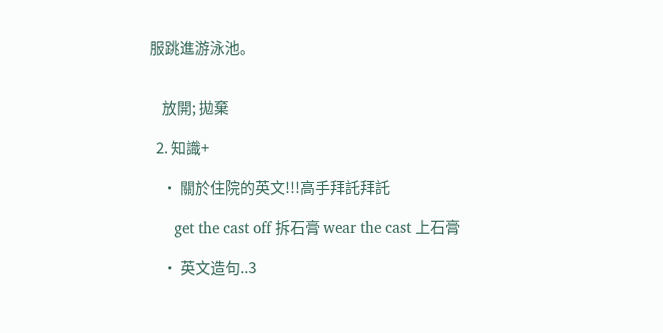服跳進游泳池。


    放開; 拋棄

  2. 知識+

    • 關於住院的英文!!!高手拜託拜託

      get the cast off 拆石膏 wear the cast 上石膏

    • 英文造句..3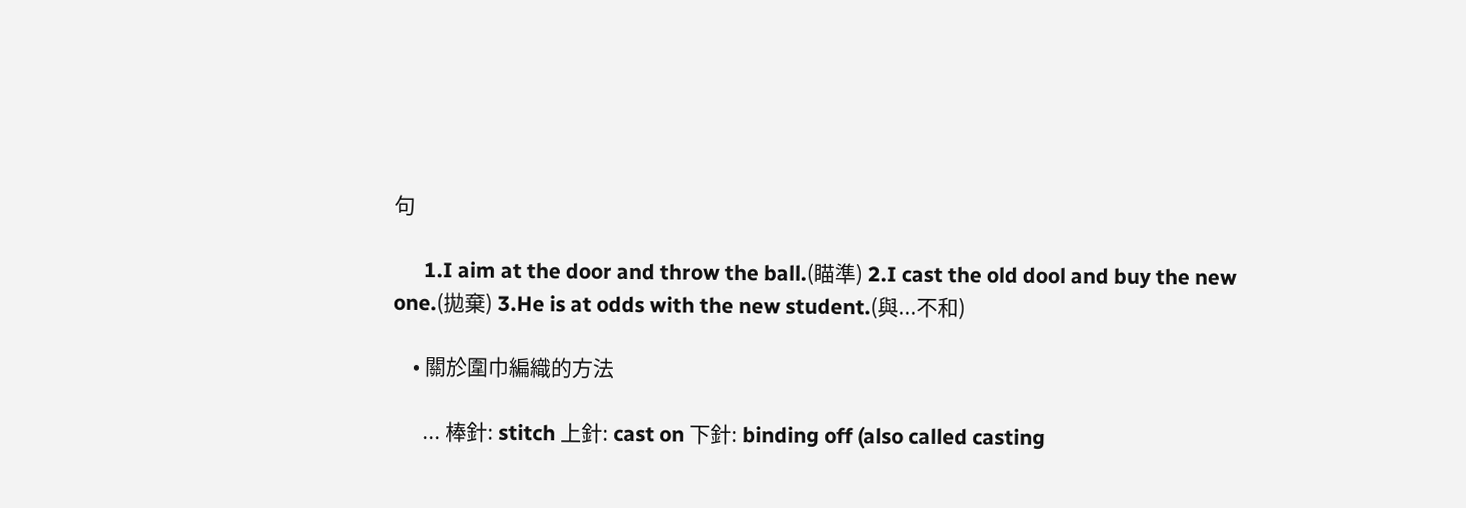句

      1.I aim at the door and throw the ball.(瞄準) 2.I cast the old dool and buy the new one.(拋棄) 3.He is at odds with the new student.(與...不和)

    • 關於圍巾編織的方法

      ... 棒針: stitch 上針: cast on 下針: binding off (also called casting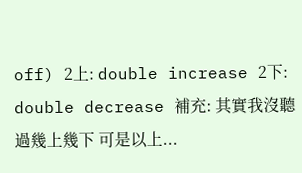off) 2上: double increase 2下: double decrease 補充: 其實我沒聽過幾上幾下 可是以上...